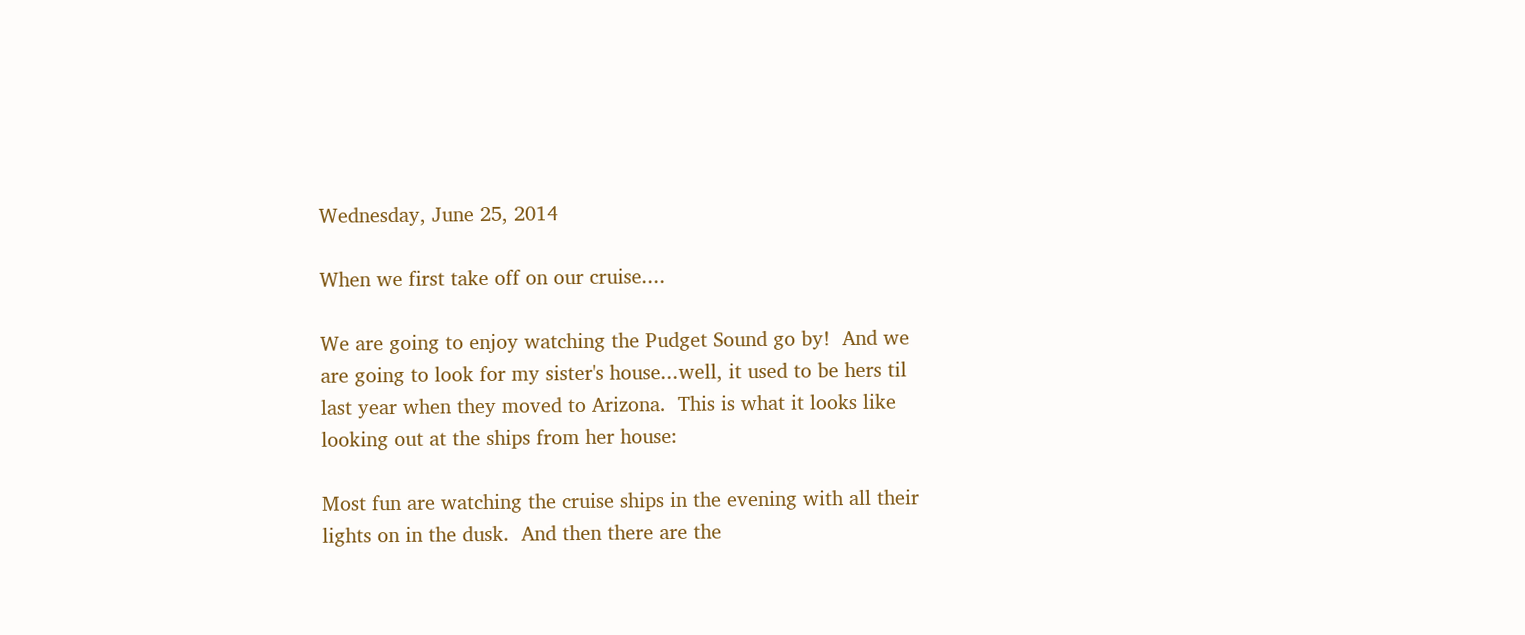Wednesday, June 25, 2014

When we first take off on our cruise....

We are going to enjoy watching the Pudget Sound go by!  And we are going to look for my sister's house...well, it used to be hers til last year when they moved to Arizona.  This is what it looks like looking out at the ships from her house:

Most fun are watching the cruise ships in the evening with all their lights on in the dusk.  And then there are the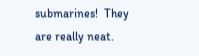submarines!  They are really neat.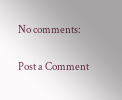No comments:

Post a Comment